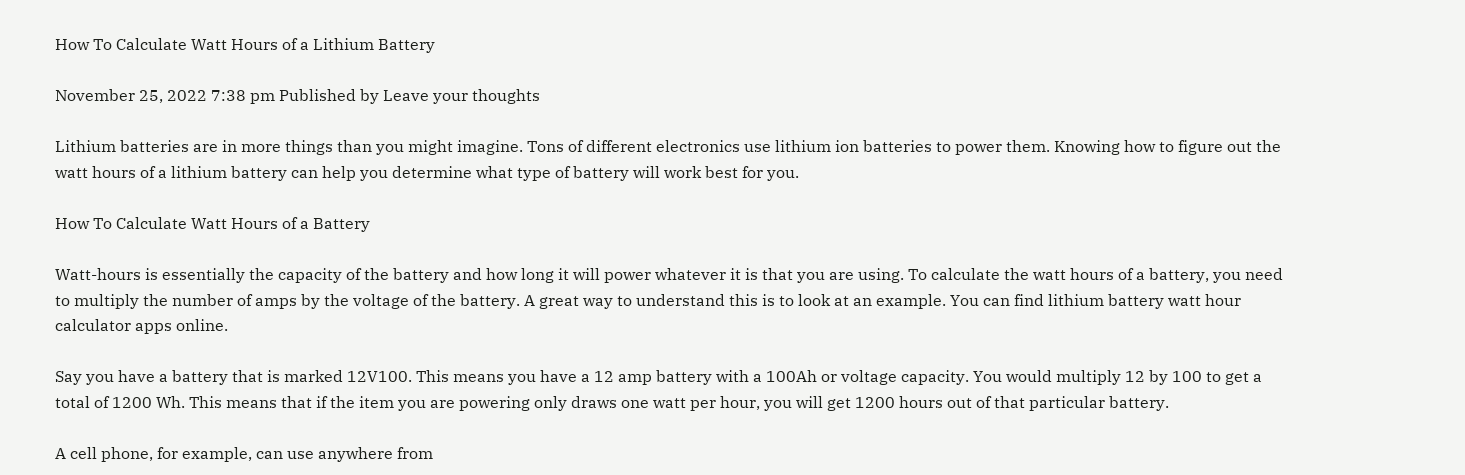How To Calculate Watt Hours of a Lithium Battery

November 25, 2022 7:38 pm Published by Leave your thoughts

Lithium batteries are in more things than you might imagine. Tons of different electronics use lithium ion batteries to power them. Knowing how to figure out the watt hours of a lithium battery can help you determine what type of battery will work best for you.

How To Calculate Watt Hours of a Battery

Watt-hours is essentially the capacity of the battery and how long it will power whatever it is that you are using. To calculate the watt hours of a battery, you need to multiply the number of amps by the voltage of the battery. A great way to understand this is to look at an example. You can find lithium battery watt hour calculator apps online.

Say you have a battery that is marked 12V100. This means you have a 12 amp battery with a 100Ah or voltage capacity. You would multiply 12 by 100 to get a total of 1200 Wh. This means that if the item you are powering only draws one watt per hour, you will get 1200 hours out of that particular battery.

A cell phone, for example, can use anywhere from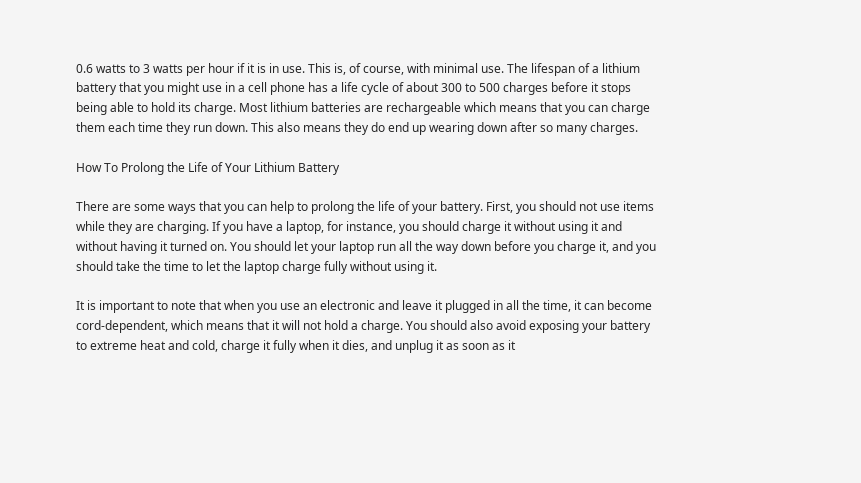0.6 watts to 3 watts per hour if it is in use. This is, of course, with minimal use. The lifespan of a lithium battery that you might use in a cell phone has a life cycle of about 300 to 500 charges before it stops being able to hold its charge. Most lithium batteries are rechargeable which means that you can charge them each time they run down. This also means they do end up wearing down after so many charges.

How To Prolong the Life of Your Lithium Battery

There are some ways that you can help to prolong the life of your battery. First, you should not use items while they are charging. If you have a laptop, for instance, you should charge it without using it and without having it turned on. You should let your laptop run all the way down before you charge it, and you should take the time to let the laptop charge fully without using it.

It is important to note that when you use an electronic and leave it plugged in all the time, it can become cord-dependent, which means that it will not hold a charge. You should also avoid exposing your battery to extreme heat and cold, charge it fully when it dies, and unplug it as soon as it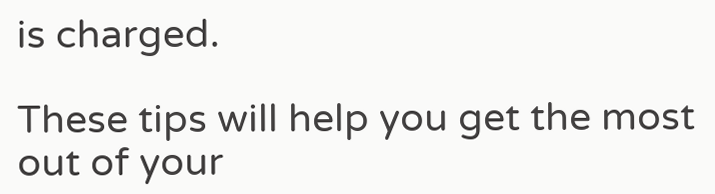is charged.

These tips will help you get the most out of your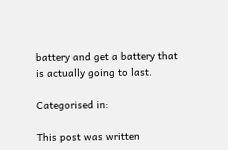battery and get a battery that is actually going to last.

Categorised in:

This post was written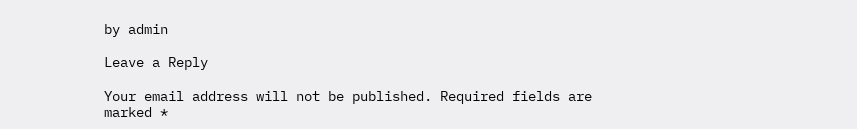by admin

Leave a Reply

Your email address will not be published. Required fields are marked *